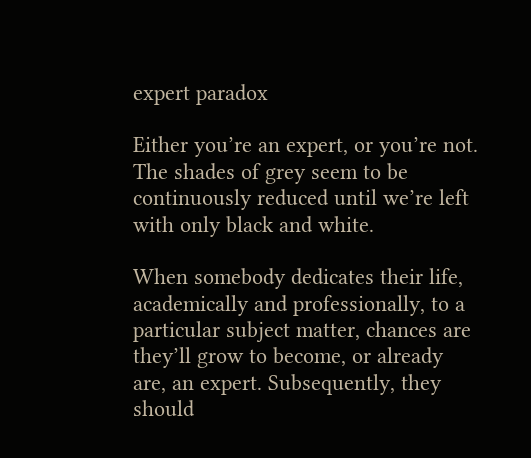expert paradox

Either you’re an expert, or you’re not. The shades of grey seem to be continuously reduced until we’re left with only black and white.

When somebody dedicates their life, academically and professionally, to a particular subject matter, chances are they’ll grow to become, or already are, an expert. Subsequently, they should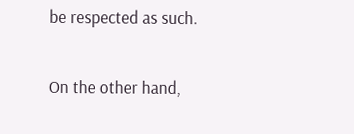be respected as such.

On the other hand,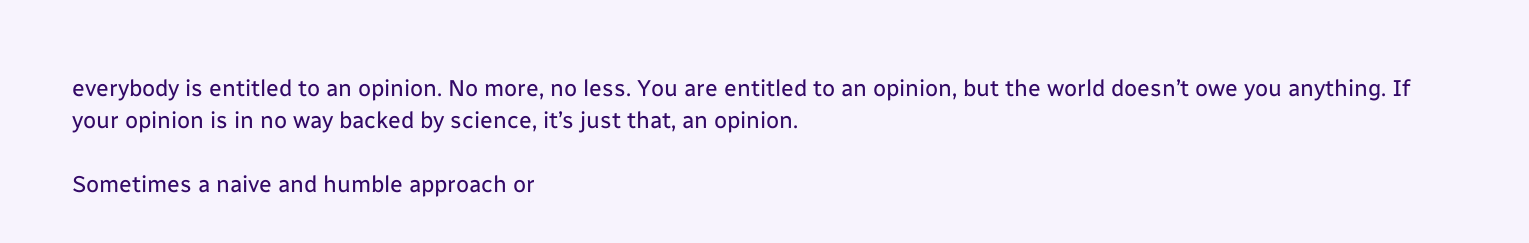everybody is entitled to an opinion. No more, no less. You are entitled to an opinion, but the world doesn’t owe you anything. If your opinion is in no way backed by science, it’s just that, an opinion.

Sometimes a naive and humble approach or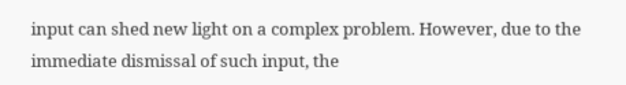input can shed new light on a complex problem. However, due to the immediate dismissal of such input, the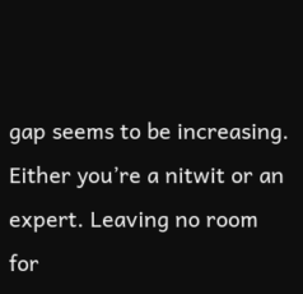gap seems to be increasing. Either you’re a nitwit or an expert. Leaving no room for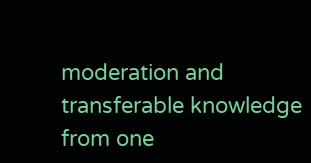moderation and transferable knowledge from one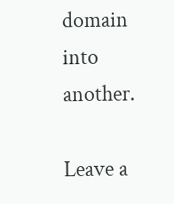domain into another.

Leave a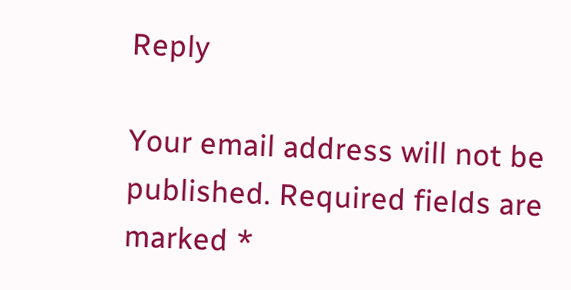Reply

Your email address will not be published. Required fields are marked *